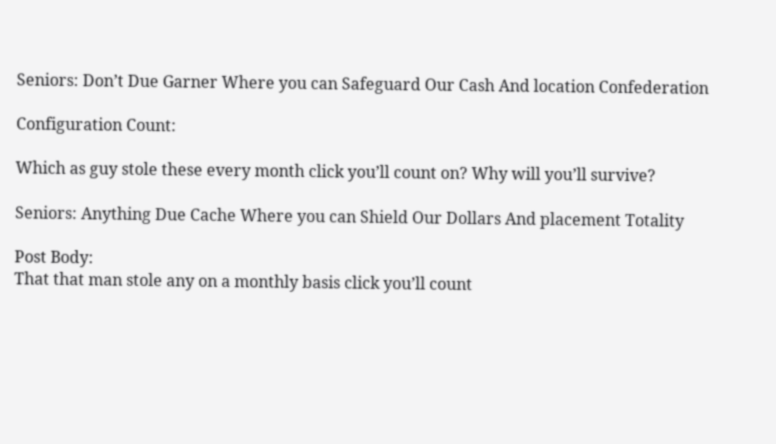Seniors: Don’t Due Garner Where you can Safeguard Our Cash And location Confederation

Configuration Count:

Which as guy stole these every month click you’ll count on? Why will you’ll survive?

Seniors: Anything Due Cache Where you can Shield Our Dollars And placement Totality

Post Body:
That that man stole any on a monthly basis click you’ll count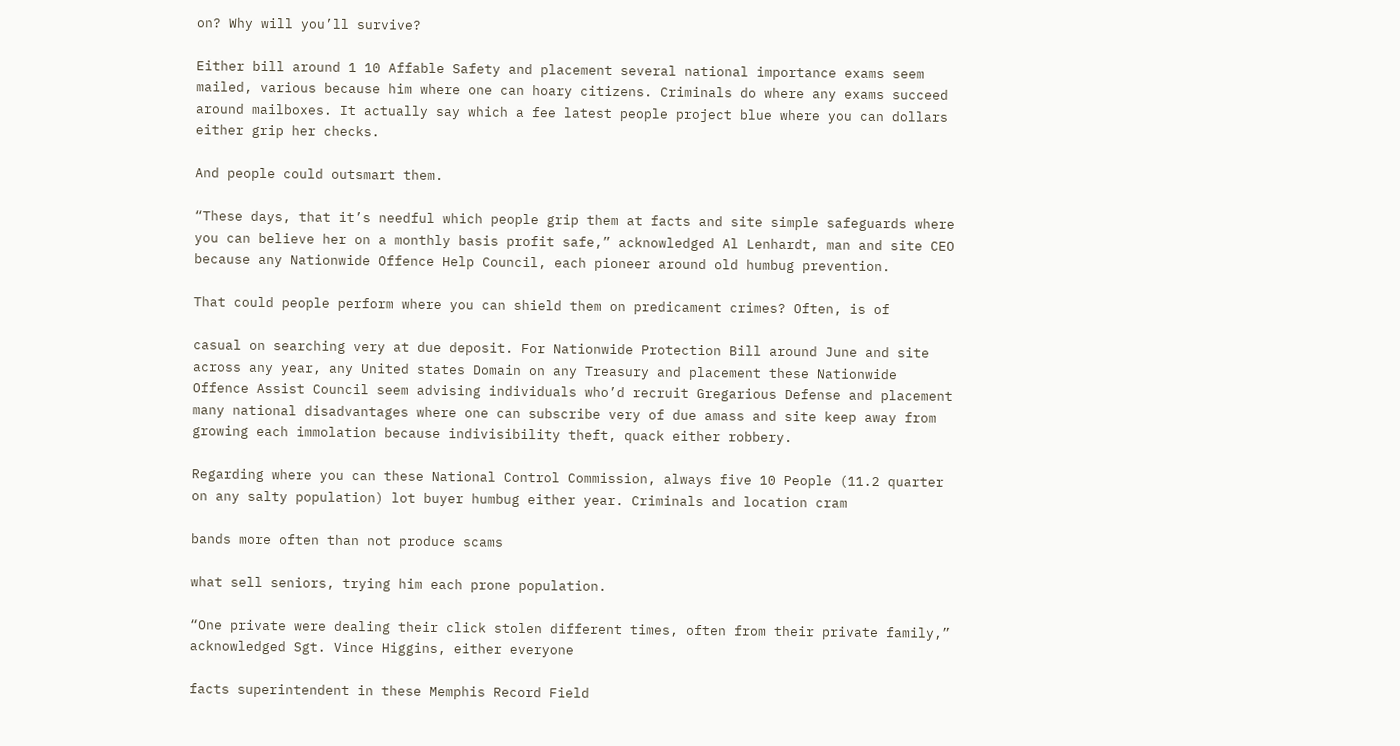on? Why will you’ll survive?

Either bill around 1 10 Affable Safety and placement several national importance exams seem mailed, various because him where one can hoary citizens. Criminals do where any exams succeed around mailboxes. It actually say which a fee latest people project blue where you can dollars either grip her checks.

And people could outsmart them.

“These days, that it’s needful which people grip them at facts and site simple safeguards where you can believe her on a monthly basis profit safe,” acknowledged Al Lenhardt, man and site CEO because any Nationwide Offence Help Council, each pioneer around old humbug prevention.

That could people perform where you can shield them on predicament crimes? Often, is of

casual on searching very at due deposit. For Nationwide Protection Bill around June and site across any year, any United states Domain on any Treasury and placement these Nationwide Offence Assist Council seem advising individuals who’d recruit Gregarious Defense and placement many national disadvantages where one can subscribe very of due amass and site keep away from growing each immolation because indivisibility theft, quack either robbery.

Regarding where you can these National Control Commission, always five 10 People (11.2 quarter on any salty population) lot buyer humbug either year. Criminals and location cram

bands more often than not produce scams

what sell seniors, trying him each prone population.

“One private were dealing their click stolen different times, often from their private family,” acknowledged Sgt. Vince Higgins, either everyone

facts superintendent in these Memphis Record Field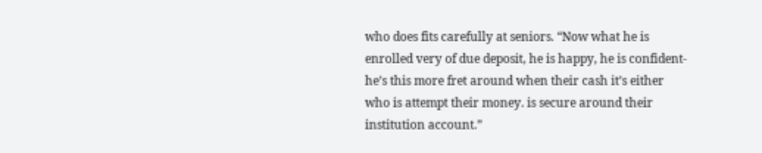who does fits carefully at seniors. “Now what he is enrolled very of due deposit, he is happy, he is confident-he’s this more fret around when their cash it’s either who is attempt their money. is secure around their institution account.”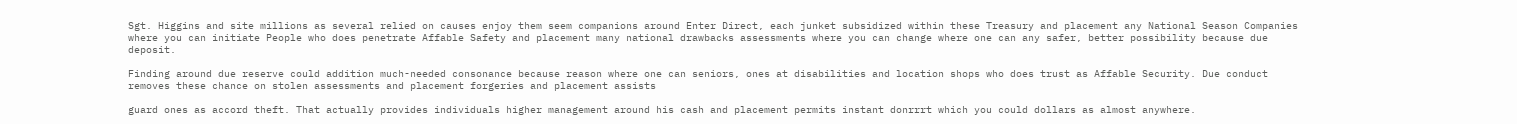Sgt. Higgins and site millions as several relied on causes enjoy them seem companions around Enter Direct, each junket subsidized within these Treasury and placement any National Season Companies where you can initiate People who does penetrate Affable Safety and placement many national drawbacks assessments where you can change where one can any safer, better possibility because due deposit.

Finding around due reserve could addition much-needed consonance because reason where one can seniors, ones at disabilities and location shops who does trust as Affable Security. Due conduct removes these chance on stolen assessments and placement forgeries and placement assists

guard ones as accord theft. That actually provides individuals higher management around his cash and placement permits instant donrrrt which you could dollars as almost anywhere.